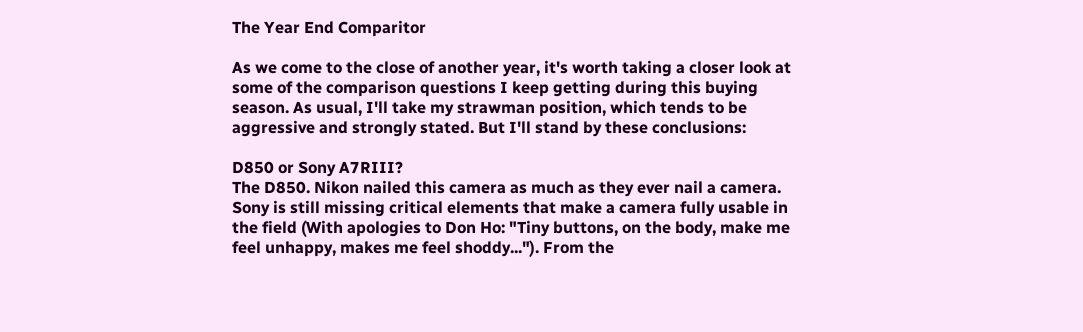The Year End Comparitor

As we come to the close of another year, it's worth taking a closer look at some of the comparison questions I keep getting during this buying season. As usual, I'll take my strawman position, which tends to be aggressive and strongly stated. But I'll stand by these conclusions:

D850 or Sony A7RIII?
The D850. Nikon nailed this camera as much as they ever nail a camera. Sony is still missing critical elements that make a camera fully usable in the field (With apologies to Don Ho: "Tiny buttons, on the body, make me feel unhappy, makes me feel shoddy..."). From the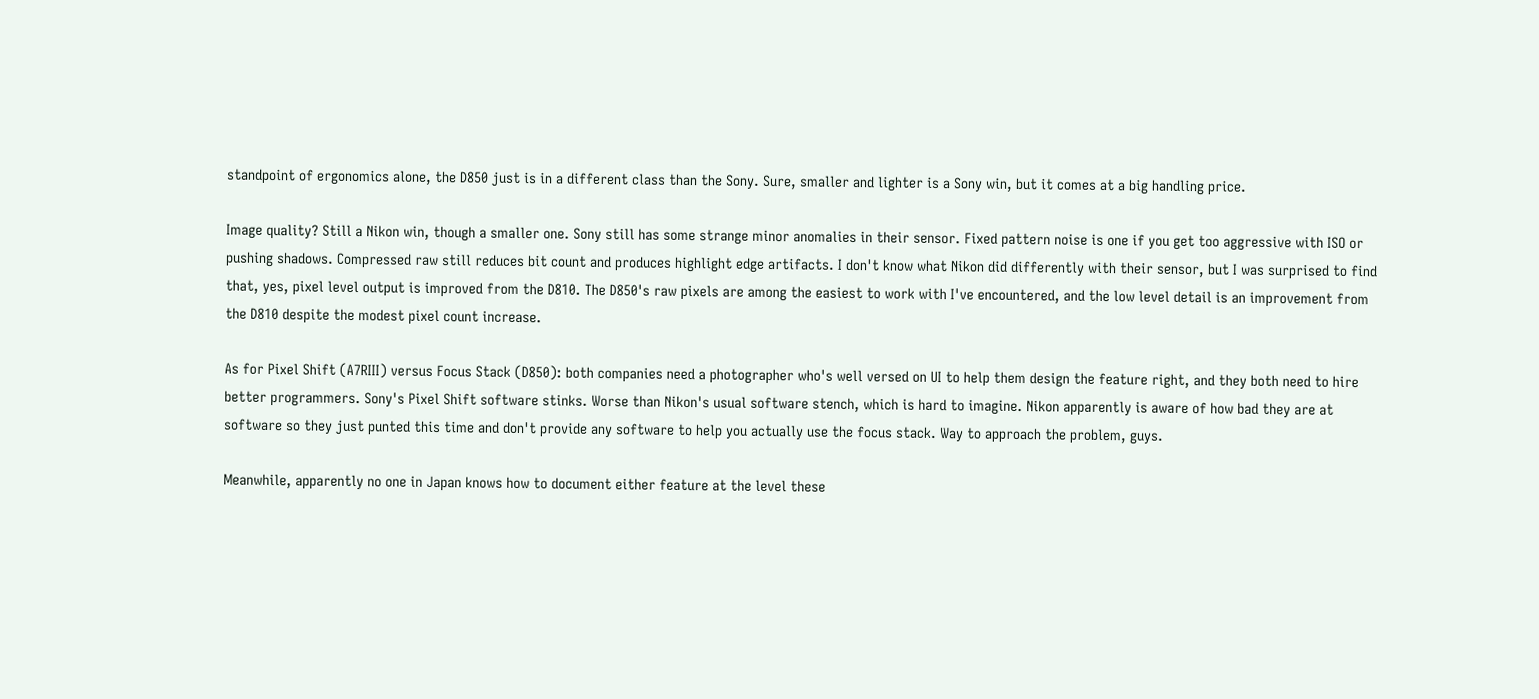standpoint of ergonomics alone, the D850 just is in a different class than the Sony. Sure, smaller and lighter is a Sony win, but it comes at a big handling price.

Image quality? Still a Nikon win, though a smaller one. Sony still has some strange minor anomalies in their sensor. Fixed pattern noise is one if you get too aggressive with ISO or pushing shadows. Compressed raw still reduces bit count and produces highlight edge artifacts. I don't know what Nikon did differently with their sensor, but I was surprised to find that, yes, pixel level output is improved from the D810. The D850's raw pixels are among the easiest to work with I've encountered, and the low level detail is an improvement from the D810 despite the modest pixel count increase.

As for Pixel Shift (A7RIII) versus Focus Stack (D850): both companies need a photographer who's well versed on UI to help them design the feature right, and they both need to hire better programmers. Sony's Pixel Shift software stinks. Worse than Nikon's usual software stench, which is hard to imagine. Nikon apparently is aware of how bad they are at software so they just punted this time and don't provide any software to help you actually use the focus stack. Way to approach the problem, guys.

Meanwhile, apparently no one in Japan knows how to document either feature at the level these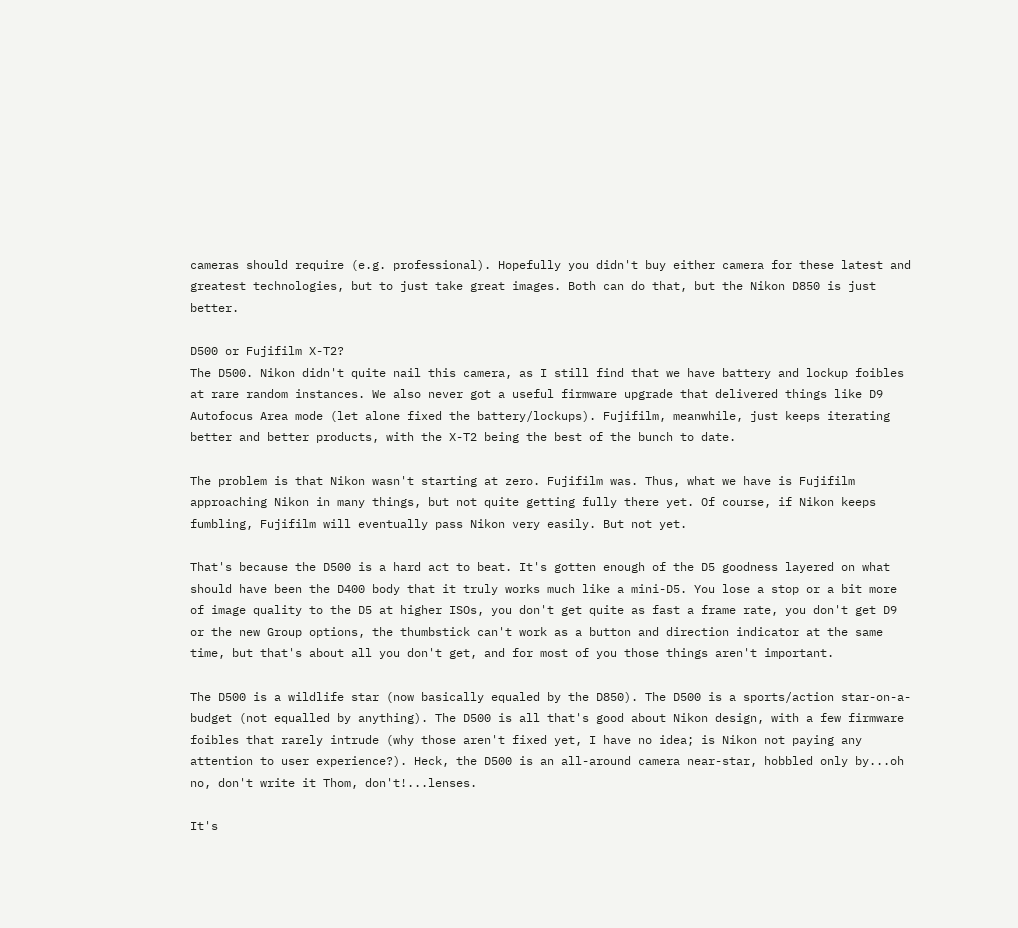cameras should require (e.g. professional). Hopefully you didn't buy either camera for these latest and greatest technologies, but to just take great images. Both can do that, but the Nikon D850 is just better.

D500 or Fujifilm X-T2?
The D500. Nikon didn't quite nail this camera, as I still find that we have battery and lockup foibles at rare random instances. We also never got a useful firmware upgrade that delivered things like D9 Autofocus Area mode (let alone fixed the battery/lockups). Fujifilm, meanwhile, just keeps iterating better and better products, with the X-T2 being the best of the bunch to date.

The problem is that Nikon wasn't starting at zero. Fujifilm was. Thus, what we have is Fujifilm approaching Nikon in many things, but not quite getting fully there yet. Of course, if Nikon keeps fumbling, Fujifilm will eventually pass Nikon very easily. But not yet.

That's because the D500 is a hard act to beat. It's gotten enough of the D5 goodness layered on what should have been the D400 body that it truly works much like a mini-D5. You lose a stop or a bit more of image quality to the D5 at higher ISOs, you don't get quite as fast a frame rate, you don't get D9 or the new Group options, the thumbstick can't work as a button and direction indicator at the same time, but that's about all you don't get, and for most of you those things aren't important.

The D500 is a wildlife star (now basically equaled by the D850). The D500 is a sports/action star-on-a-budget (not equalled by anything). The D500 is all that's good about Nikon design, with a few firmware foibles that rarely intrude (why those aren't fixed yet, I have no idea; is Nikon not paying any attention to user experience?). Heck, the D500 is an all-around camera near-star, hobbled only by...oh no, don't write it Thom, don't!...lenses.

It's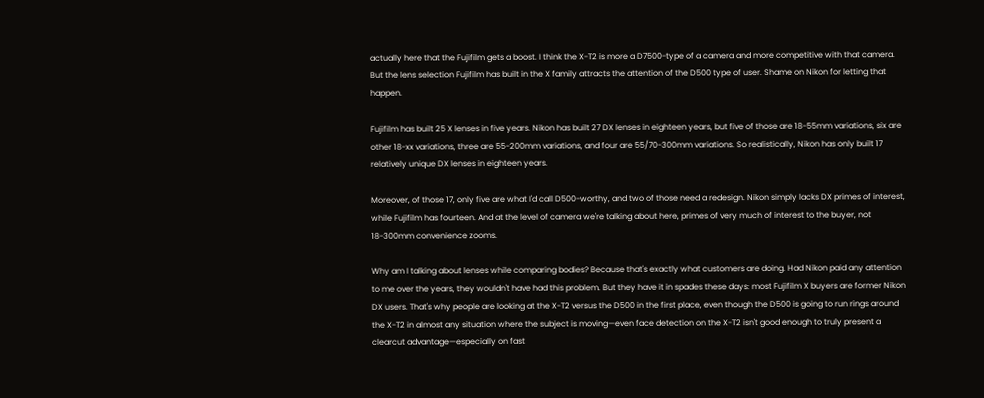actually here that the Fujifilm gets a boost. I think the X-T2 is more a D7500-type of a camera and more competitive with that camera. But the lens selection Fujifilm has built in the X family attracts the attention of the D500 type of user. Shame on Nikon for letting that happen.

Fujifilm has built 25 X lenses in five years. Nikon has built 27 DX lenses in eighteen years, but five of those are 18-55mm variations, six are other 18-xx variations, three are 55-200mm variations, and four are 55/70-300mm variations. So realistically, Nikon has only built 17 relatively unique DX lenses in eighteen years.

Moreover, of those 17, only five are what I'd call D500-worthy, and two of those need a redesign. Nikon simply lacks DX primes of interest, while Fujifilm has fourteen. And at the level of camera we're talking about here, primes of very much of interest to the buyer, not 18-300mm convenience zooms.

Why am I talking about lenses while comparing bodies? Because that's exactly what customers are doing. Had Nikon paid any attention to me over the years, they wouldn't have had this problem. But they have it in spades these days: most Fujifilm X buyers are former Nikon DX users. That's why people are looking at the X-T2 versus the D500 in the first place, even though the D500 is going to run rings around the X-T2 in almost any situation where the subject is moving—even face detection on the X-T2 isn't good enough to truly present a clearcut advantage—especially on fast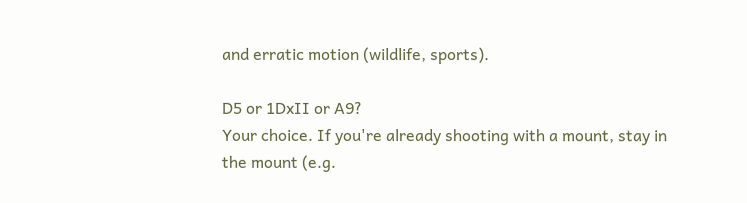and erratic motion (wildlife, sports).

D5 or 1DxII or A9?
Your choice. If you're already shooting with a mount, stay in the mount (e.g.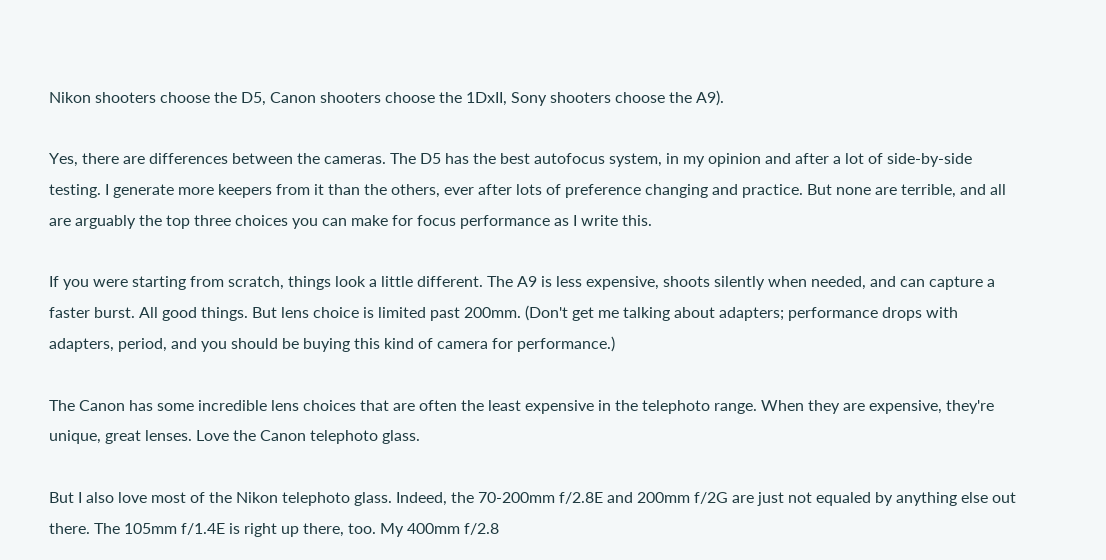Nikon shooters choose the D5, Canon shooters choose the 1DxII, Sony shooters choose the A9).

Yes, there are differences between the cameras. The D5 has the best autofocus system, in my opinion and after a lot of side-by-side testing. I generate more keepers from it than the others, ever after lots of preference changing and practice. But none are terrible, and all are arguably the top three choices you can make for focus performance as I write this.

If you were starting from scratch, things look a little different. The A9 is less expensive, shoots silently when needed, and can capture a faster burst. All good things. But lens choice is limited past 200mm. (Don't get me talking about adapters; performance drops with adapters, period, and you should be buying this kind of camera for performance.)

The Canon has some incredible lens choices that are often the least expensive in the telephoto range. When they are expensive, they're unique, great lenses. Love the Canon telephoto glass.

But I also love most of the Nikon telephoto glass. Indeed, the 70-200mm f/2.8E and 200mm f/2G are just not equaled by anything else out there. The 105mm f/1.4E is right up there, too. My 400mm f/2.8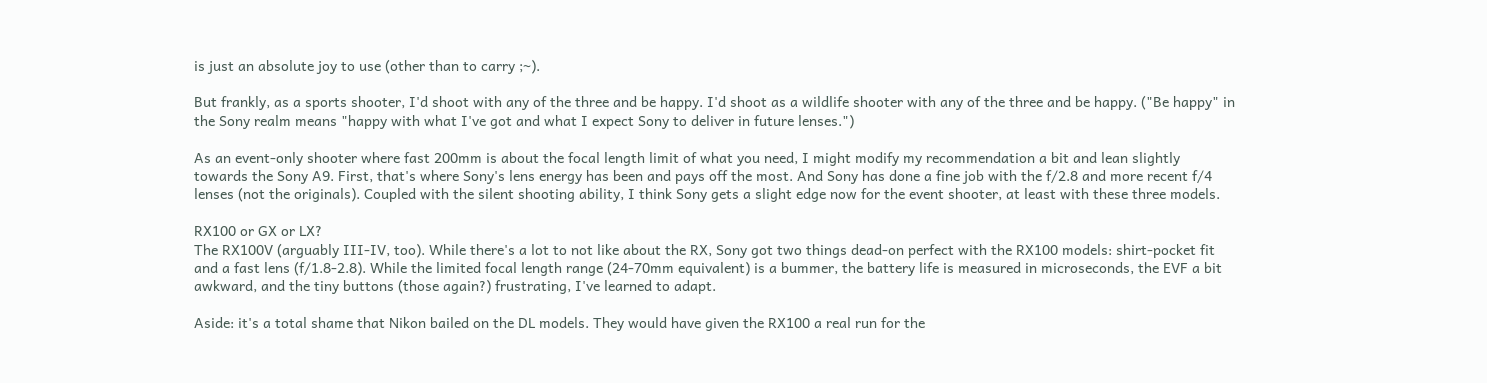is just an absolute joy to use (other than to carry ;~).

But frankly, as a sports shooter, I'd shoot with any of the three and be happy. I'd shoot as a wildlife shooter with any of the three and be happy. ("Be happy" in the Sony realm means "happy with what I've got and what I expect Sony to deliver in future lenses.")

As an event-only shooter where fast 200mm is about the focal length limit of what you need, I might modify my recommendation a bit and lean slightly towards the Sony A9. First, that's where Sony's lens energy has been and pays off the most. And Sony has done a fine job with the f/2.8 and more recent f/4 lenses (not the originals). Coupled with the silent shooting ability, I think Sony gets a slight edge now for the event shooter, at least with these three models.

RX100 or GX or LX?
The RX100V (arguably III-IV, too). While there's a lot to not like about the RX, Sony got two things dead-on perfect with the RX100 models: shirt-pocket fit and a fast lens (f/1.8-2.8). While the limited focal length range (24-70mm equivalent) is a bummer, the battery life is measured in microseconds, the EVF a bit awkward, and the tiny buttons (those again?) frustrating, I've learned to adapt.

Aside: it's a total shame that Nikon bailed on the DL models. They would have given the RX100 a real run for the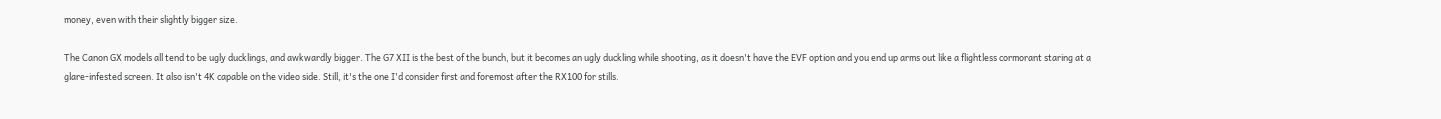money, even with their slightly bigger size.

The Canon GX models all tend to be ugly ducklings, and awkwardly bigger. The G7 XII is the best of the bunch, but it becomes an ugly duckling while shooting, as it doesn't have the EVF option and you end up arms out like a flightless cormorant staring at a glare-infested screen. It also isn't 4K capable on the video side. Still, it's the one I'd consider first and foremost after the RX100 for stills.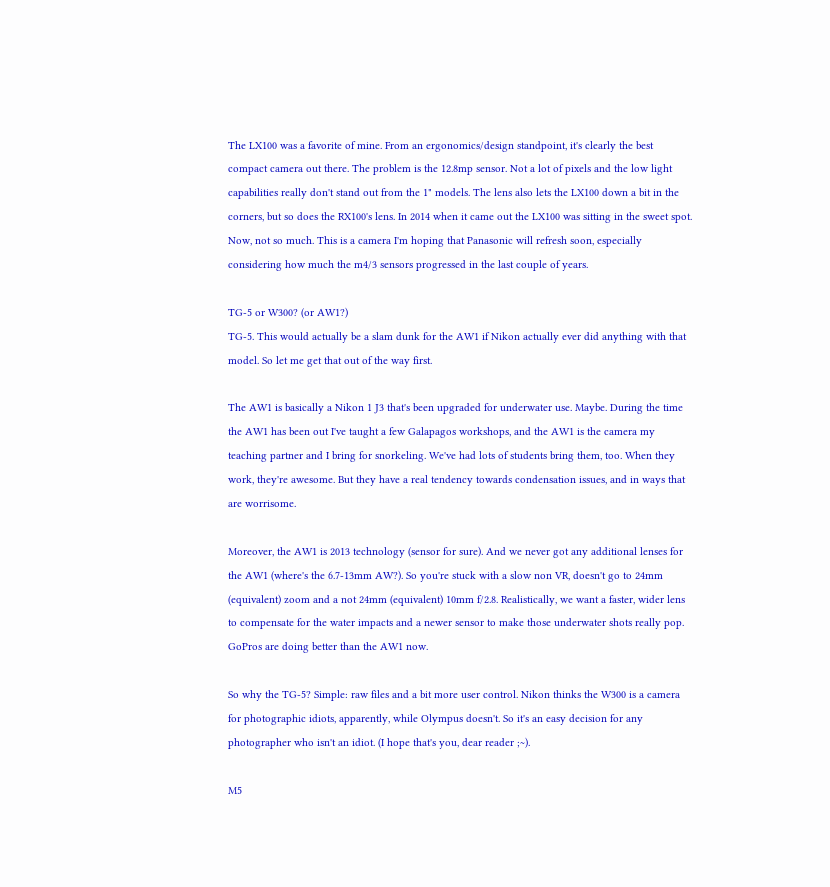The LX100 was a favorite of mine. From an ergonomics/design standpoint, it's clearly the best compact camera out there. The problem is the 12.8mp sensor. Not a lot of pixels and the low light capabilities really don't stand out from the 1" models. The lens also lets the LX100 down a bit in the corners, but so does the RX100's lens. In 2014 when it came out the LX100 was sitting in the sweet spot. Now, not so much. This is a camera I'm hoping that Panasonic will refresh soon, especially considering how much the m4/3 sensors progressed in the last couple of years.

TG-5 or W300? (or AW1?)
TG-5. This would actually be a slam dunk for the AW1 if Nikon actually ever did anything with that model. So let me get that out of the way first.

The AW1 is basically a Nikon 1 J3 that's been upgraded for underwater use. Maybe. During the time the AW1 has been out I've taught a few Galapagos workshops, and the AW1 is the camera my teaching partner and I bring for snorkeling. We've had lots of students bring them, too. When they work, they're awesome. But they have a real tendency towards condensation issues, and in ways that are worrisome.

Moreover, the AW1 is 2013 technology (sensor for sure). And we never got any additional lenses for the AW1 (where's the 6.7-13mm AW?). So you're stuck with a slow non VR, doesn't go to 24mm (equivalent) zoom and a not 24mm (equivalent) 10mm f/2.8. Realistically, we want a faster, wider lens to compensate for the water impacts and a newer sensor to make those underwater shots really pop. GoPros are doing better than the AW1 now.

So why the TG-5? Simple: raw files and a bit more user control. Nikon thinks the W300 is a camera for photographic idiots, apparently, while Olympus doesn't. So it's an easy decision for any photographer who isn't an idiot. (I hope that's you, dear reader ;~).

M5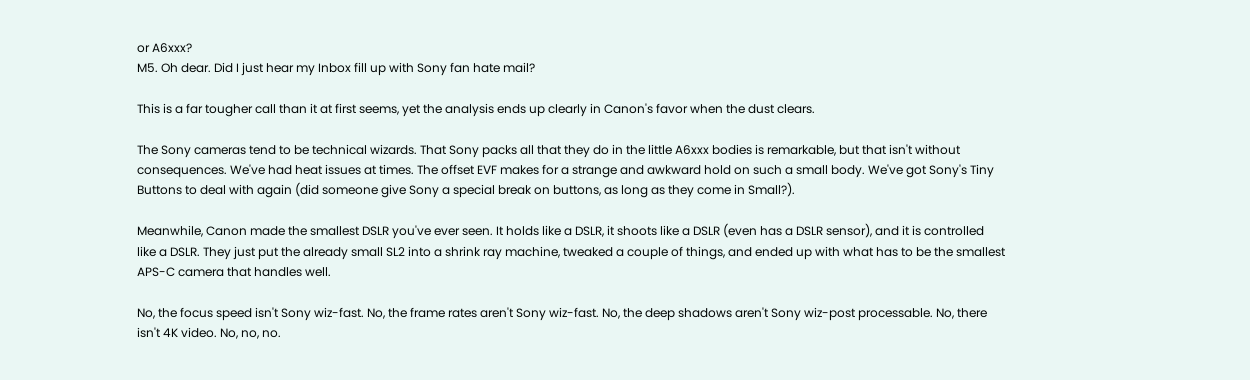or A6xxx?
M5. Oh dear. Did I just hear my Inbox fill up with Sony fan hate mail?

This is a far tougher call than it at first seems, yet the analysis ends up clearly in Canon's favor when the dust clears.

The Sony cameras tend to be technical wizards. That Sony packs all that they do in the little A6xxx bodies is remarkable, but that isn't without consequences. We've had heat issues at times. The offset EVF makes for a strange and awkward hold on such a small body. We've got Sony's Tiny Buttons to deal with again (did someone give Sony a special break on buttons, as long as they come in Small?).

Meanwhile, Canon made the smallest DSLR you've ever seen. It holds like a DSLR, it shoots like a DSLR (even has a DSLR sensor), and it is controlled like a DSLR. They just put the already small SL2 into a shrink ray machine, tweaked a couple of things, and ended up with what has to be the smallest APS-C camera that handles well.

No, the focus speed isn't Sony wiz-fast. No, the frame rates aren't Sony wiz-fast. No, the deep shadows aren't Sony wiz-post processable. No, there isn't 4K video. No, no, no.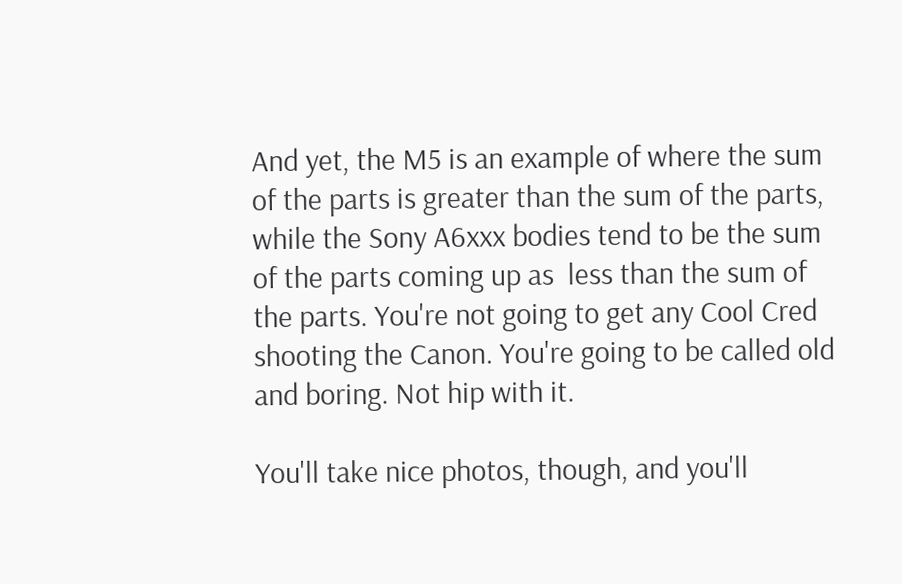And yet, the M5 is an example of where the sum of the parts is greater than the sum of the parts, while the Sony A6xxx bodies tend to be the sum of the parts coming up as  less than the sum of the parts. You're not going to get any Cool Cred shooting the Canon. You're going to be called old and boring. Not hip with it.

You'll take nice photos, though, and you'll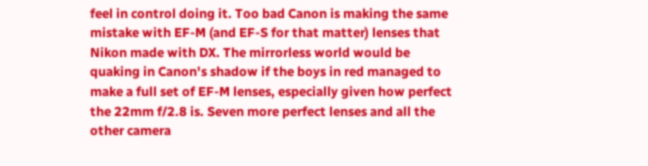feel in control doing it. Too bad Canon is making the same mistake with EF-M (and EF-S for that matter) lenses that Nikon made with DX. The mirrorless world would be quaking in Canon's shadow if the boys in red managed to make a full set of EF-M lenses, especially given how perfect the 22mm f/2.8 is. Seven more perfect lenses and all the other camera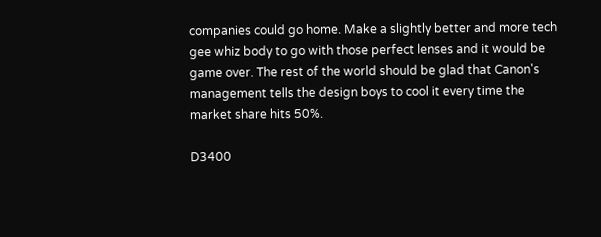companies could go home. Make a slightly better and more tech gee whiz body to go with those perfect lenses and it would be game over. The rest of the world should be glad that Canon's management tells the design boys to cool it every time the market share hits 50%.

D3400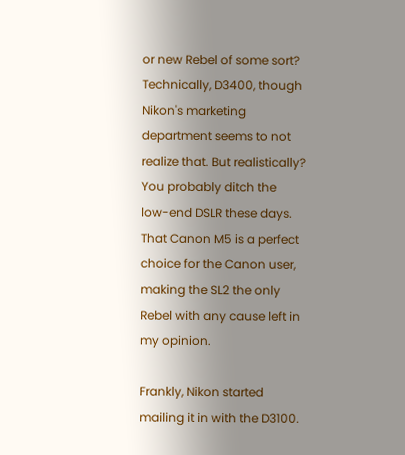or new Rebel of some sort?
Technically, D3400, though Nikon's marketing department seems to not realize that. But realistically? You probably ditch the low-end DSLR these days. That Canon M5 is a perfect choice for the Canon user, making the SL2 the only Rebel with any cause left in my opinion.

Frankly, Nikon started mailing it in with the D3100.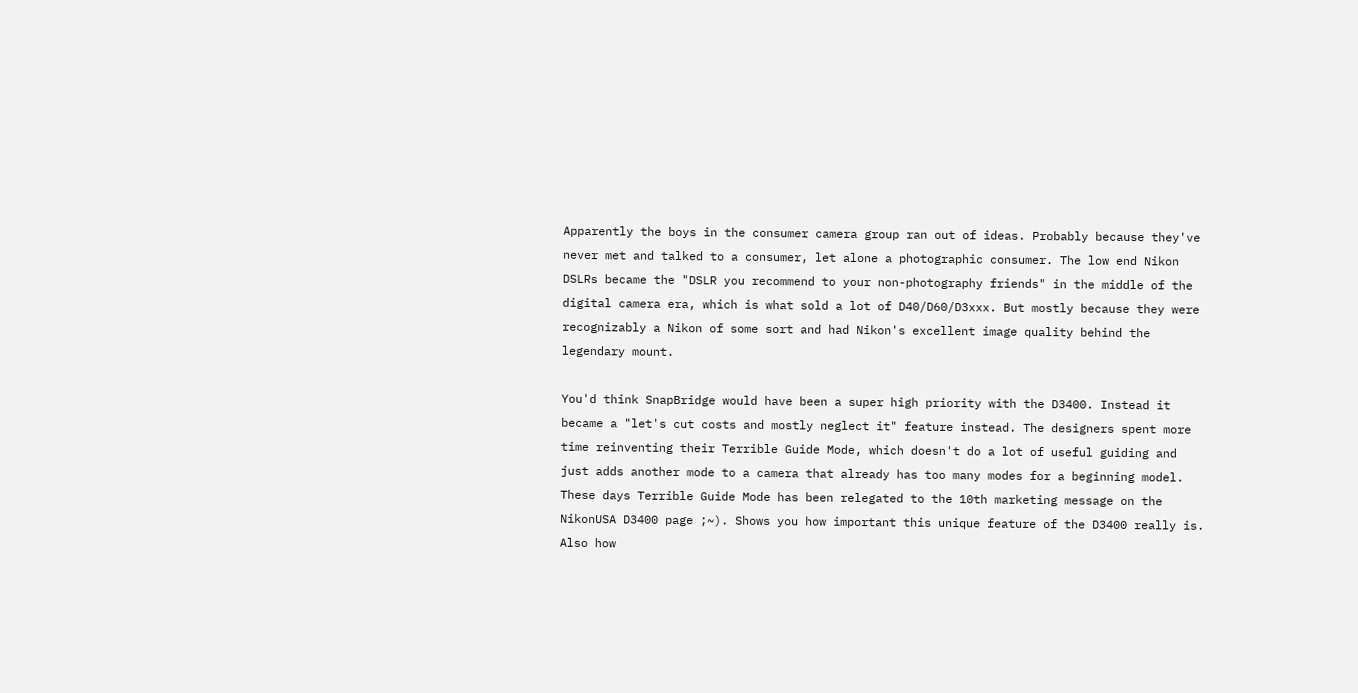Apparently the boys in the consumer camera group ran out of ideas. Probably because they've never met and talked to a consumer, let alone a photographic consumer. The low end Nikon DSLRs became the "DSLR you recommend to your non-photography friends" in the middle of the digital camera era, which is what sold a lot of D40/D60/D3xxx. But mostly because they were recognizably a Nikon of some sort and had Nikon's excellent image quality behind the legendary mount.

You'd think SnapBridge would have been a super high priority with the D3400. Instead it became a "let's cut costs and mostly neglect it" feature instead. The designers spent more time reinventing their Terrible Guide Mode, which doesn't do a lot of useful guiding and just adds another mode to a camera that already has too many modes for a beginning model. These days Terrible Guide Mode has been relegated to the 10th marketing message on the NikonUSA D3400 page ;~). Shows you how important this unique feature of the D3400 really is. Also how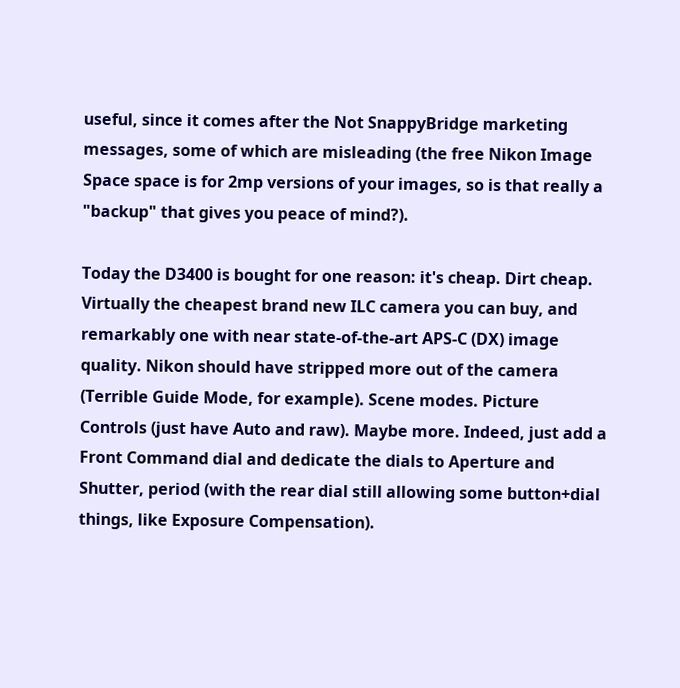useful, since it comes after the Not SnappyBridge marketing messages, some of which are misleading (the free Nikon Image Space space is for 2mp versions of your images, so is that really a "backup" that gives you peace of mind?).

Today the D3400 is bought for one reason: it's cheap. Dirt cheap. Virtually the cheapest brand new ILC camera you can buy, and remarkably one with near state-of-the-art APS-C (DX) image quality. Nikon should have stripped more out of the camera (Terrible Guide Mode, for example). Scene modes. Picture Controls (just have Auto and raw). Maybe more. Indeed, just add a Front Command dial and dedicate the dials to Aperture and Shutter, period (with the rear dial still allowing some button+dial things, like Exposure Compensation).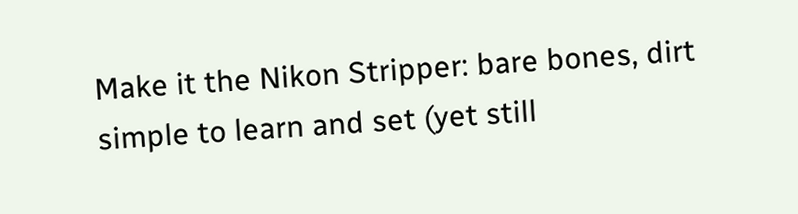Make it the Nikon Stripper: bare bones, dirt simple to learn and set (yet still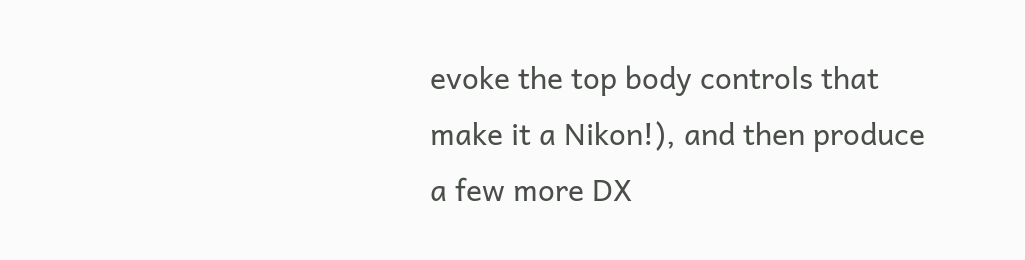evoke the top body controls that make it a Nikon!), and then produce a few more DX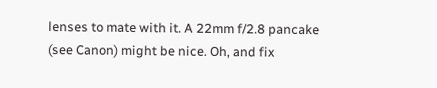lenses to mate with it. A 22mm f/2.8 pancake (see Canon) might be nice. Oh, and fix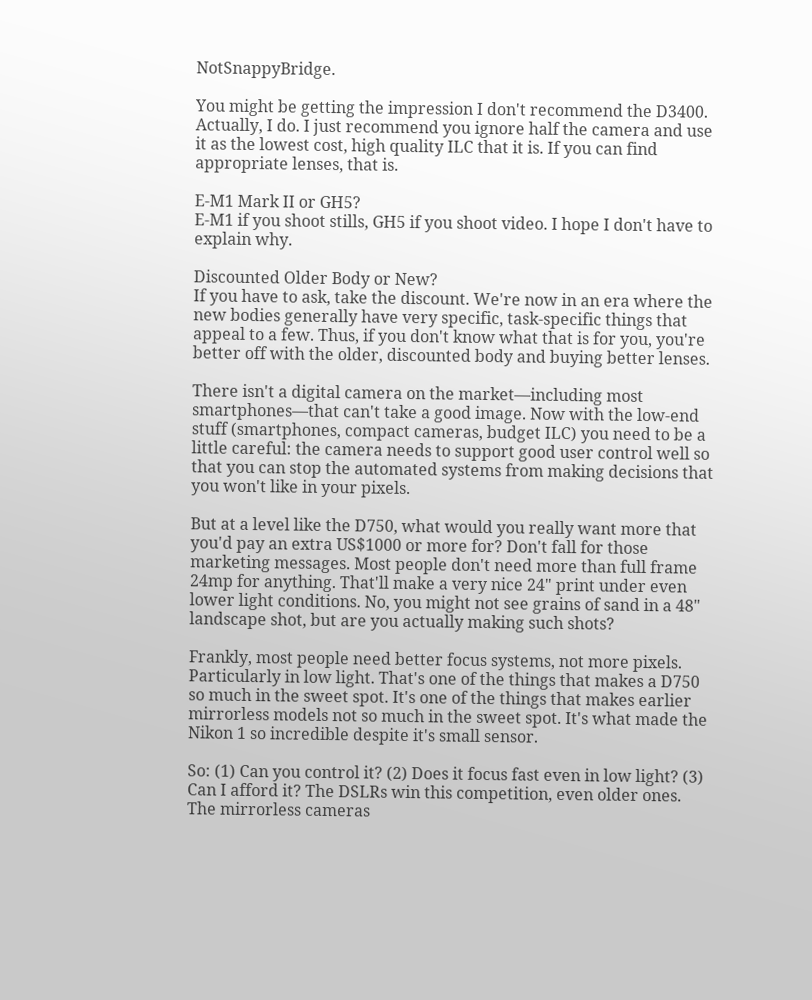NotSnappyBridge.

You might be getting the impression I don't recommend the D3400. Actually, I do. I just recommend you ignore half the camera and use it as the lowest cost, high quality ILC that it is. If you can find appropriate lenses, that is.

E-M1 Mark II or GH5?
E-M1 if you shoot stills, GH5 if you shoot video. I hope I don't have to explain why.

Discounted Older Body or New?
If you have to ask, take the discount. We're now in an era where the new bodies generally have very specific, task-specific things that appeal to a few. Thus, if you don't know what that is for you, you're better off with the older, discounted body and buying better lenses.

There isn't a digital camera on the market—including most smartphones—that can't take a good image. Now with the low-end stuff (smartphones, compact cameras, budget ILC) you need to be a little careful: the camera needs to support good user control well so that you can stop the automated systems from making decisions that you won't like in your pixels.

But at a level like the D750, what would you really want more that you'd pay an extra US$1000 or more for? Don't fall for those marketing messages. Most people don't need more than full frame 24mp for anything. That'll make a very nice 24" print under even lower light conditions. No, you might not see grains of sand in a 48" landscape shot, but are you actually making such shots?

Frankly, most people need better focus systems, not more pixels. Particularly in low light. That's one of the things that makes a D750 so much in the sweet spot. It's one of the things that makes earlier mirrorless models not so much in the sweet spot. It's what made the Nikon 1 so incredible despite it's small sensor.

So: (1) Can you control it? (2) Does it focus fast even in low light? (3) Can I afford it? The DSLRs win this competition, even older ones. The mirrorless cameras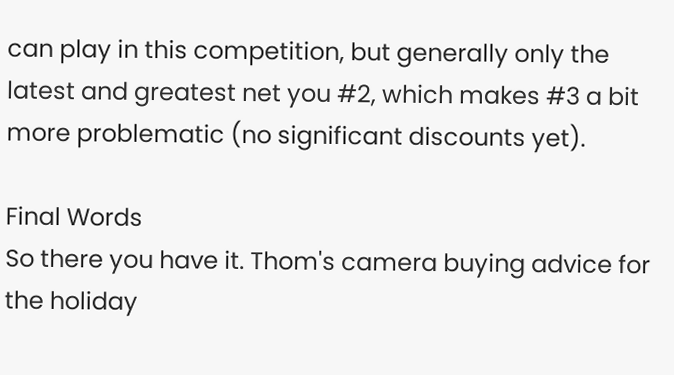can play in this competition, but generally only the latest and greatest net you #2, which makes #3 a bit more problematic (no significant discounts yet).

Final Words
So there you have it. Thom's camera buying advice for the holiday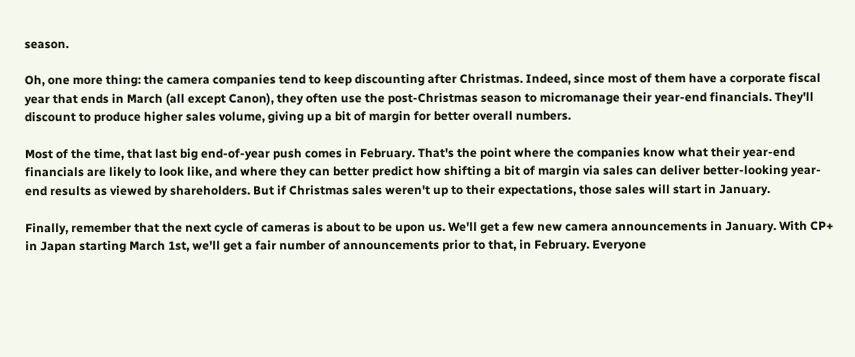season.

Oh, one more thing: the camera companies tend to keep discounting after Christmas. Indeed, since most of them have a corporate fiscal year that ends in March (all except Canon), they often use the post-Christmas season to micromanage their year-end financials. They'll discount to produce higher sales volume, giving up a bit of margin for better overall numbers.

Most of the time, that last big end-of-year push comes in February. That's the point where the companies know what their year-end financials are likely to look like, and where they can better predict how shifting a bit of margin via sales can deliver better-looking year-end results as viewed by shareholders. But if Christmas sales weren't up to their expectations, those sales will start in January.

Finally, remember that the next cycle of cameras is about to be upon us. We'll get a few new camera announcements in January. With CP+ in Japan starting March 1st, we'll get a fair number of announcements prior to that, in February. Everyone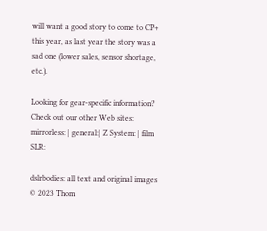will want a good story to come to CP+ this year, as last year the story was a sad one (lower sales, sensor shortage, etc.).

Looking for gear-specific information? Check out our other Web sites:
mirrorless: | general:| Z System: | film SLR:

dslrbodies: all text and original images © 2023 Thom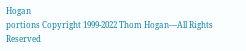Hogan
portions Copyright 1999-2022 Thom Hogan—All Rights Reserved